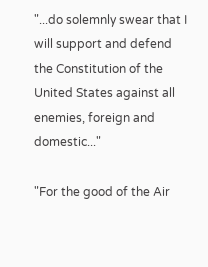"...do solemnly swear that I will support and defend the Constitution of the United States against all enemies, foreign and domestic..."

"For the good of the Air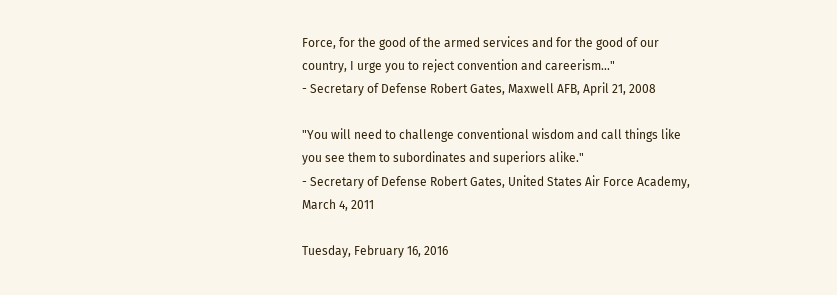Force, for the good of the armed services and for the good of our country, I urge you to reject convention and careerism..."
- Secretary of Defense Robert Gates, Maxwell AFB, April 21, 2008

"You will need to challenge conventional wisdom and call things like you see them to subordinates and superiors alike."
- Secretary of Defense Robert Gates, United States Air Force Academy, March 4, 2011

Tuesday, February 16, 2016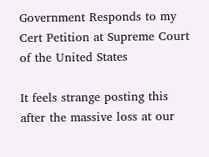Government Responds to my Cert Petition at Supreme Court of the United States

It feels strange posting this after the massive loss at our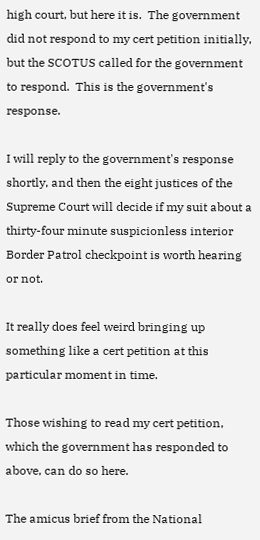high court, but here it is.  The government did not respond to my cert petition initially, but the SCOTUS called for the government to respond.  This is the government's response.

I will reply to the government's response shortly, and then the eight justices of the Supreme Court will decide if my suit about a thirty-four minute suspicionless interior Border Patrol checkpoint is worth hearing or not.

It really does feel weird bringing up something like a cert petition at this particular moment in time.

Those wishing to read my cert petition, which the government has responded to above, can do so here.

The amicus brief from the National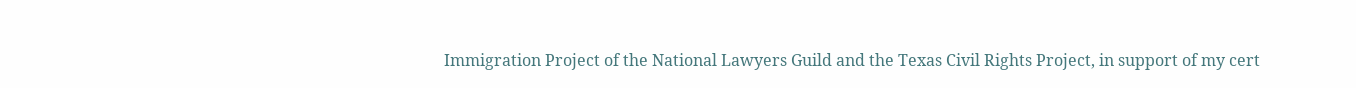Immigration Project of the National Lawyers Guild and the Texas Civil Rights Project, in support of my cert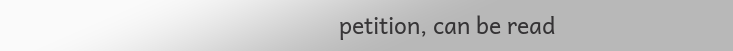petition, can be read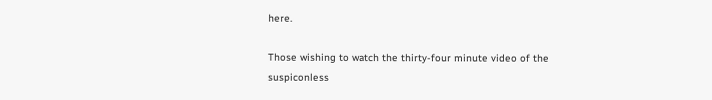here.

Those wishing to watch the thirty-four minute video of the suspiconless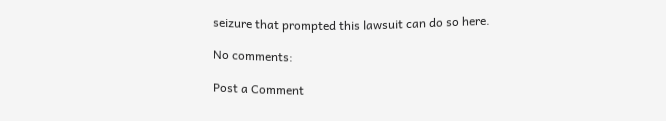seizure that prompted this lawsuit can do so here.

No comments:

Post a Comment